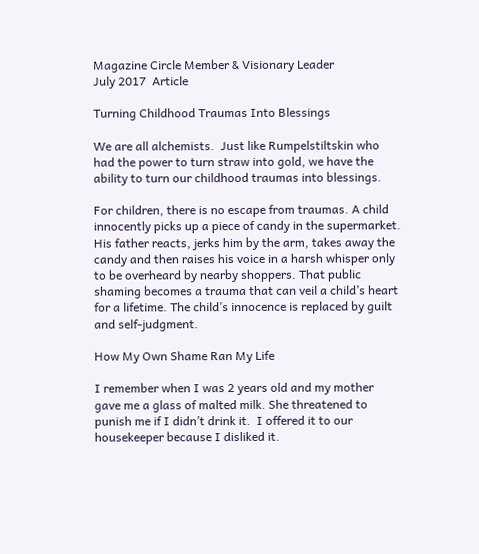Magazine Circle Member & Visionary Leader
July 2017  Article

Turning Childhood Traumas Into Blessings

We are all alchemists.  Just like Rumpelstiltskin who had the power to turn straw into gold, we have the ability to turn our childhood traumas into blessings.

For children, there is no escape from traumas. A child innocently picks up a piece of candy in the supermarket. His father reacts, jerks him by the arm, takes away the candy and then raises his voice in a harsh whisper only to be overheard by nearby shoppers. That public shaming becomes a trauma that can veil a child’s heart for a lifetime. The child’s innocence is replaced by guilt and self-judgment.

How My Own Shame Ran My Life

I remember when I was 2 years old and my mother gave me a glass of malted milk. She threatened to punish me if I didn’t drink it.  I offered it to our housekeeper because I disliked it.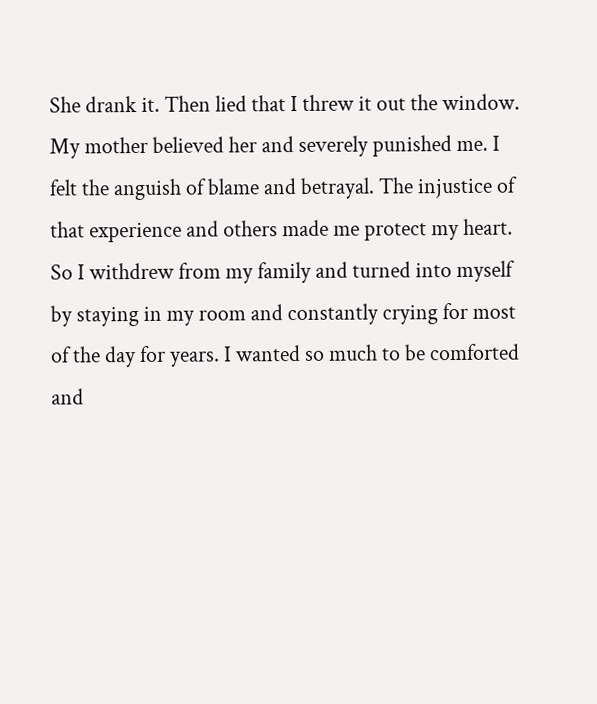She drank it. Then lied that I threw it out the window. My mother believed her and severely punished me. I felt the anguish of blame and betrayal. The injustice of that experience and others made me protect my heart. So I withdrew from my family and turned into myself by staying in my room and constantly crying for most of the day for years. I wanted so much to be comforted and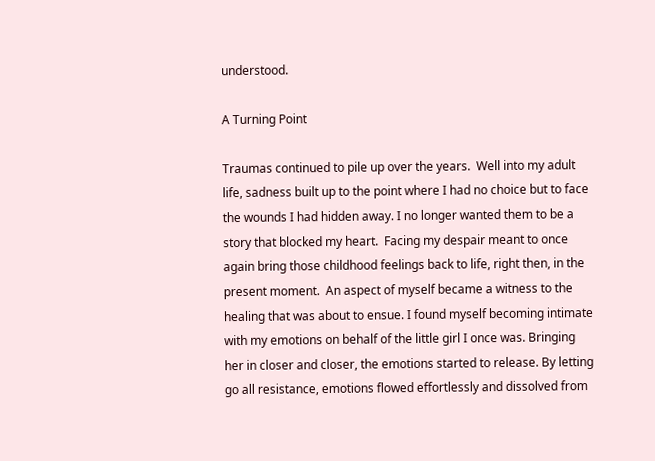understood.

A Turning Point

Traumas continued to pile up over the years.  Well into my adult life, sadness built up to the point where I had no choice but to face the wounds I had hidden away. I no longer wanted them to be a story that blocked my heart.  Facing my despair meant to once again bring those childhood feelings back to life, right then, in the present moment.  An aspect of myself became a witness to the healing that was about to ensue. I found myself becoming intimate with my emotions on behalf of the little girl I once was. Bringing her in closer and closer, the emotions started to release. By letting go all resistance, emotions flowed effortlessly and dissolved from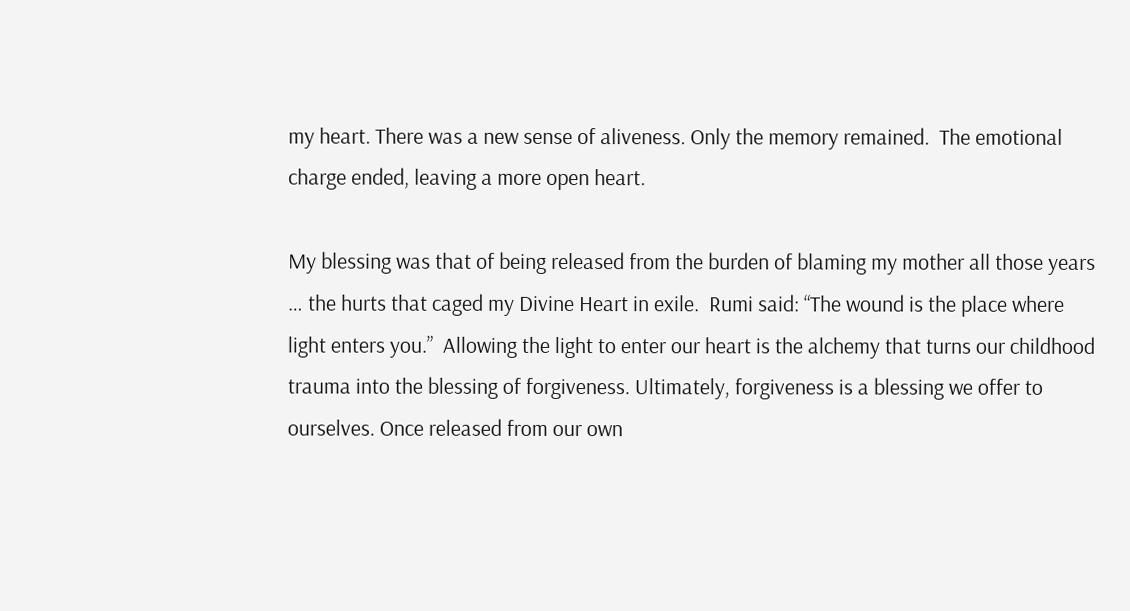my heart. There was a new sense of aliveness. Only the memory remained.  The emotional charge ended, leaving a more open heart.

My blessing was that of being released from the burden of blaming my mother all those years … the hurts that caged my Divine Heart in exile.  Rumi said: “The wound is the place where light enters you.”  Allowing the light to enter our heart is the alchemy that turns our childhood trauma into the blessing of forgiveness. Ultimately, forgiveness is a blessing we offer to ourselves. Once released from our own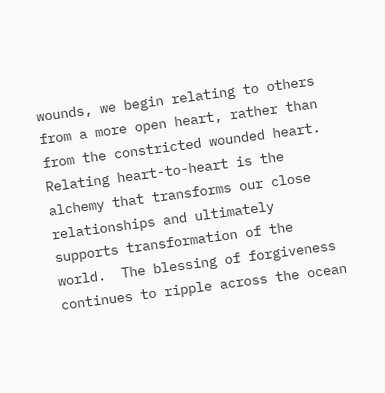wounds, we begin relating to others from a more open heart, rather than from the constricted wounded heart.  Relating heart-to-heart is the alchemy that transforms our close relationships and ultimately supports transformation of the world.  The blessing of forgiveness continues to ripple across the ocean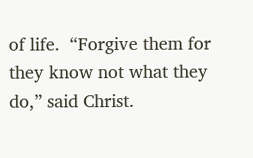of life.  “Forgive them for they know not what they do,” said Christ.